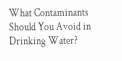What Contaminants Should You Avoid in Drinking Water?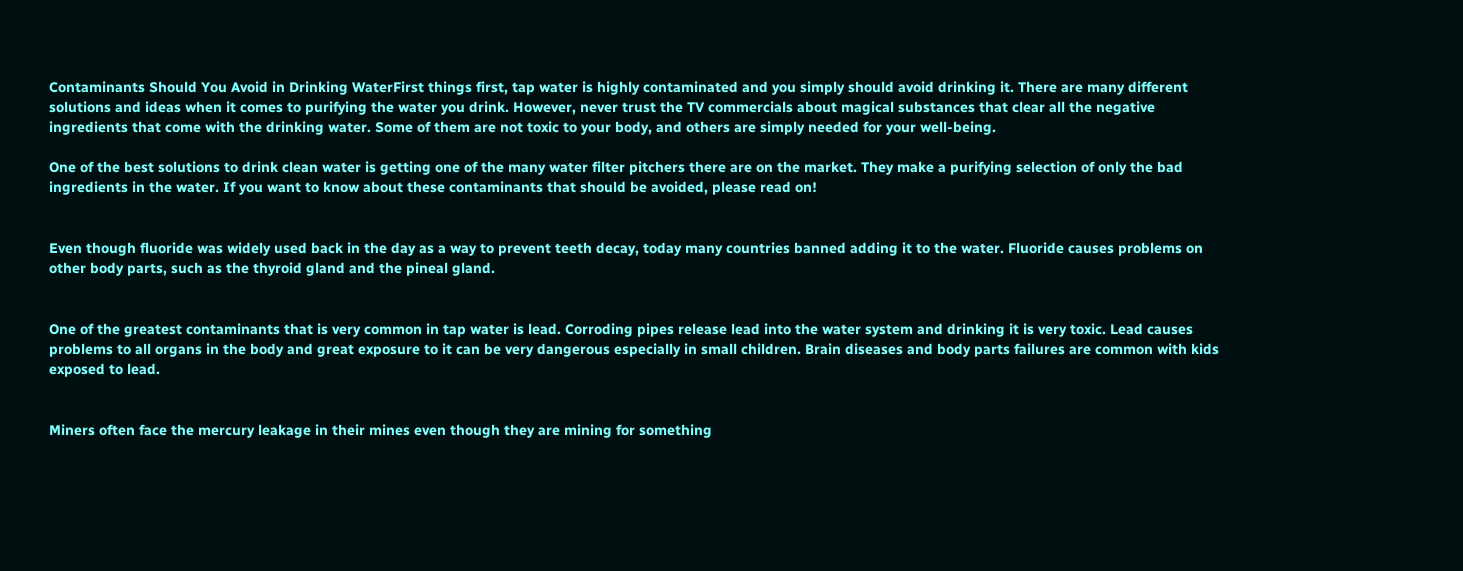Contaminants Should You Avoid in Drinking WaterFirst things first, tap water is highly contaminated and you simply should avoid drinking it. There are many different solutions and ideas when it comes to purifying the water you drink. However, never trust the TV commercials about magical substances that clear all the negative ingredients that come with the drinking water. Some of them are not toxic to your body, and others are simply needed for your well-being.

One of the best solutions to drink clean water is getting one of the many water filter pitchers there are on the market. They make a purifying selection of only the bad ingredients in the water. If you want to know about these contaminants that should be avoided, please read on!


Even though fluoride was widely used back in the day as a way to prevent teeth decay, today many countries banned adding it to the water. Fluoride causes problems on other body parts, such as the thyroid gland and the pineal gland.


One of the greatest contaminants that is very common in tap water is lead. Corroding pipes release lead into the water system and drinking it is very toxic. Lead causes problems to all organs in the body and great exposure to it can be very dangerous especially in small children. Brain diseases and body parts failures are common with kids exposed to lead.


Miners often face the mercury leakage in their mines even though they are mining for something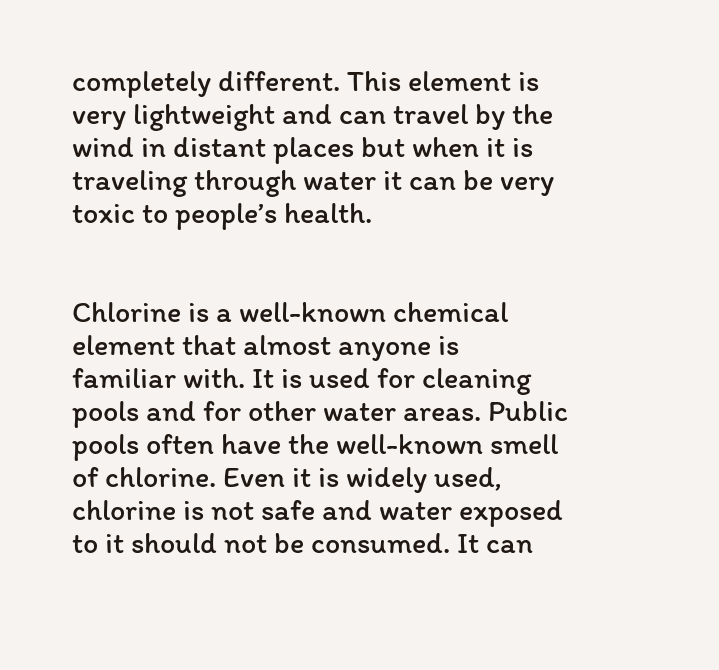completely different. This element is very lightweight and can travel by the wind in distant places but when it is traveling through water it can be very toxic to people’s health.


Chlorine is a well-known chemical element that almost anyone is familiar with. It is used for cleaning pools and for other water areas. Public pools often have the well-known smell of chlorine. Even it is widely used, chlorine is not safe and water exposed to it should not be consumed. It can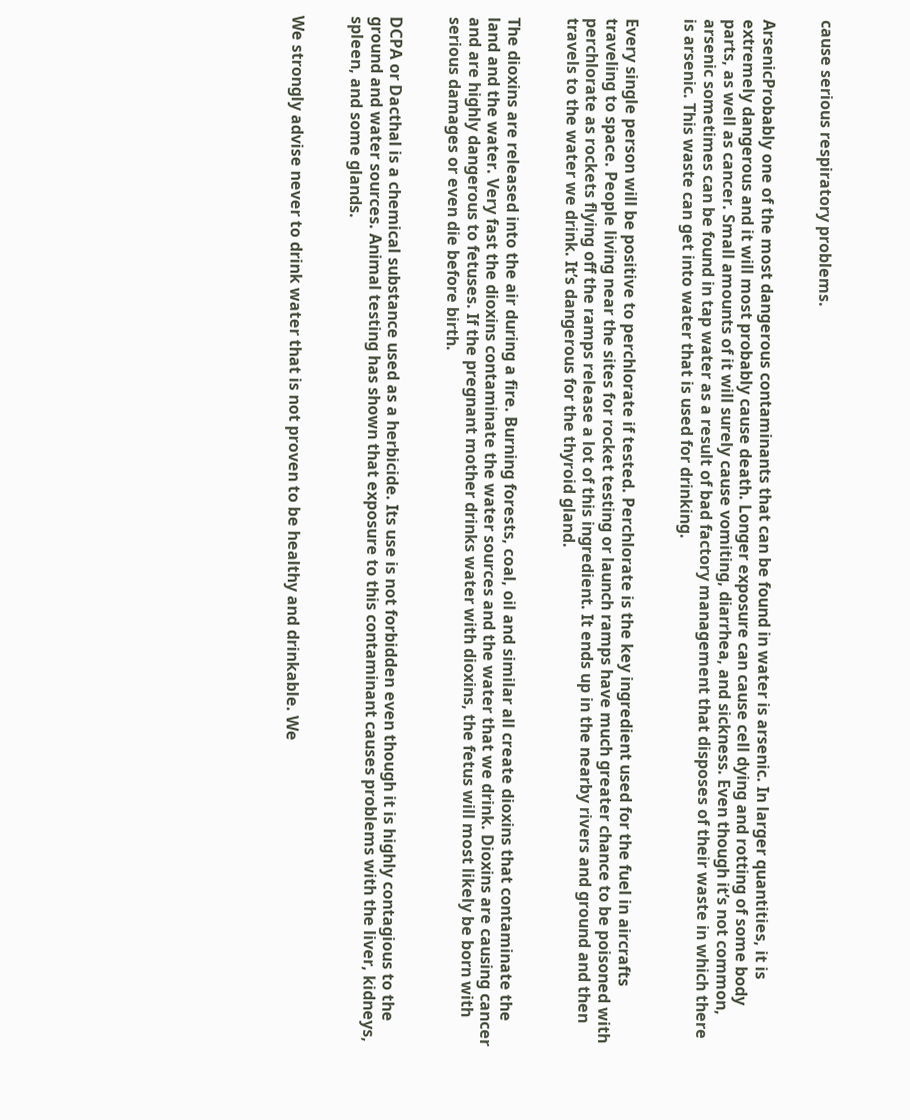cause serious respiratory problems.


ArsenicProbably one of the most dangerous contaminants that can be found in water is arsenic. In larger quantities, it is extremely dangerous and it will most probably cause death. Longer exposure can cause cell dying and rotting of some body parts, as well as cancer. Small amounts of it will surely cause vomiting, diarrhea, and sickness. Even though it’s not common, arsenic sometimes can be found in tap water as a result of bad factory management that disposes of their waste in which there is arsenic. This waste can get into water that is used for drinking.


Every single person will be positive to perchlorate if tested. Perchlorate is the key ingredient used for the fuel in aircrafts traveling to space. People living near the sites for rocket testing or launch ramps have much greater chance to be poisoned with perchlorate as rockets flying off the ramps release a lot of this ingredient. It ends up in the nearby rivers and ground and then travels to the water we drink. It’s dangerous for the thyroid gland.


The dioxins are released into the air during a fire. Burning forests, coal, oil and similar all create dioxins that contaminate the land and the water. Very fast the dioxins contaminate the water sources and the water that we drink. Dioxins are causing cancer and are highly dangerous to fetuses. If the pregnant mother drinks water with dioxins, the fetus will most likely be born with serious damages or even die before birth.


DCPA or Dacthal is a chemical substance used as a herbicide. Its use is not forbidden even though it is highly contagious to the ground and water sources. Animal testing has shown that exposure to this contaminant causes problems with the liver, kidneys, spleen, and some glands.


We strongly advise never to drink water that is not proven to be healthy and drinkable. We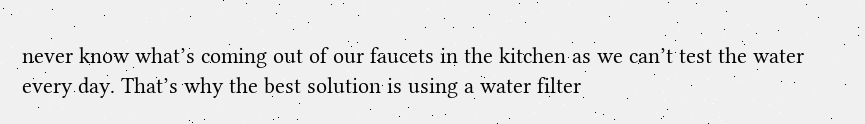never know what’s coming out of our faucets in the kitchen as we can’t test the water every day. That’s why the best solution is using a water filter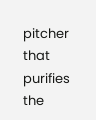pitcher that purifies the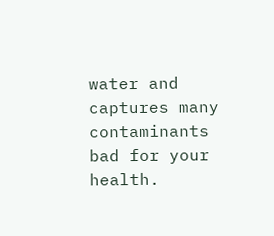water and captures many contaminants bad for your health.